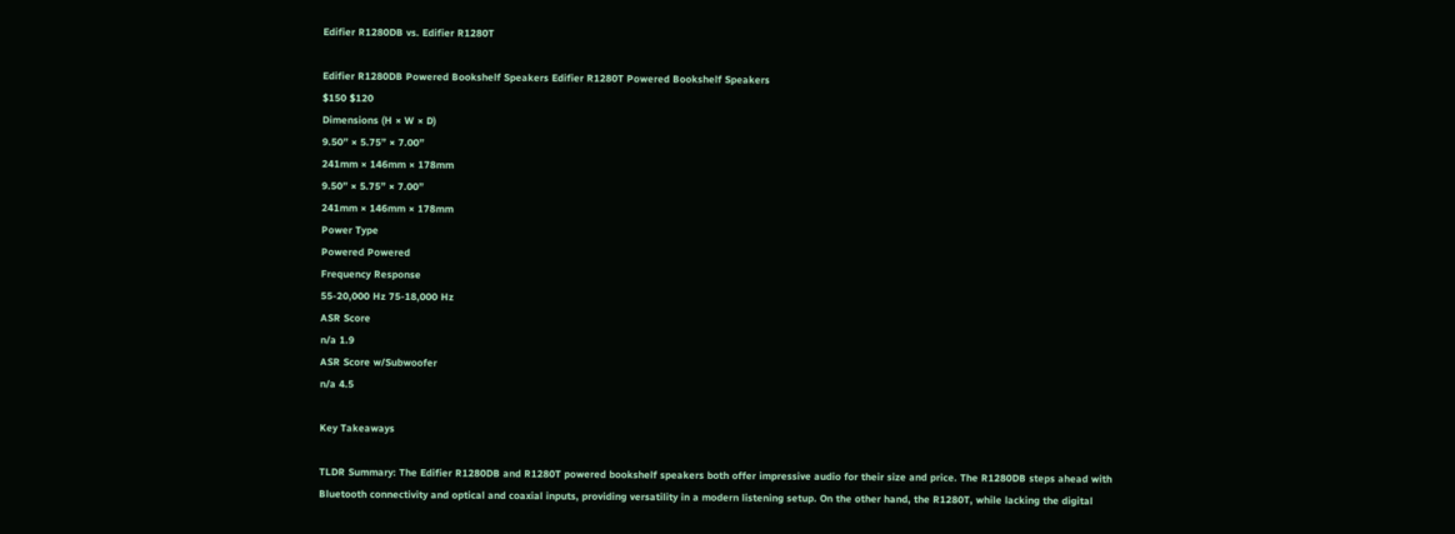Edifier R1280DB vs. Edifier R1280T

Edifier R1280DB Powered Bookshelf Speakers Edifier R1280T Powered Bookshelf Speakers
$150 $120
Dimensions (H × W × D)
9.50” × 5.75” × 7.00”
241mm × 146mm × 178mm
9.50” × 5.75” × 7.00”
241mm × 146mm × 178mm
Power Type
Powered Powered
Frequency Response
55-20,000 Hz 75-18,000 Hz
ASR Score
n/a 1.9
ASR Score w/Subwoofer
n/a 4.5

Key Takeaways

TLDR Summary: The Edifier R1280DB and R1280T powered bookshelf speakers both offer impressive audio for their size and price. The R1280DB steps ahead with Bluetooth connectivity and optical and coaxial inputs, providing versatility in a modern listening setup. On the other hand, the R1280T, while lacking the digital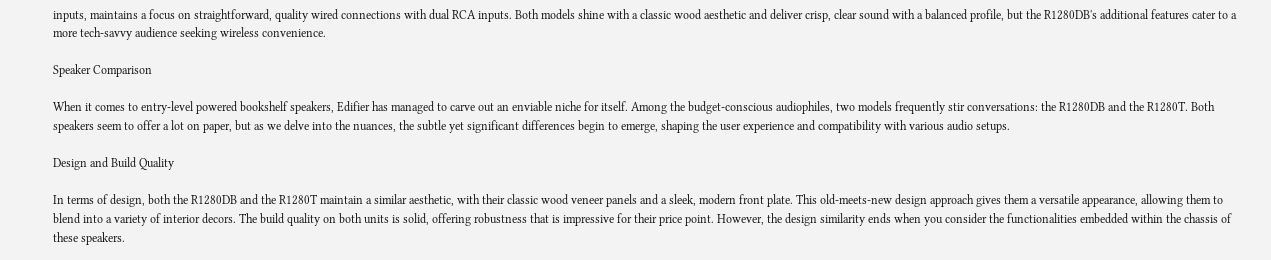inputs, maintains a focus on straightforward, quality wired connections with dual RCA inputs. Both models shine with a classic wood aesthetic and deliver crisp, clear sound with a balanced profile, but the R1280DB's additional features cater to a more tech-savvy audience seeking wireless convenience.

Speaker Comparison

When it comes to entry-level powered bookshelf speakers, Edifier has managed to carve out an enviable niche for itself. Among the budget-conscious audiophiles, two models frequently stir conversations: the R1280DB and the R1280T. Both speakers seem to offer a lot on paper, but as we delve into the nuances, the subtle yet significant differences begin to emerge, shaping the user experience and compatibility with various audio setups.

Design and Build Quality

In terms of design, both the R1280DB and the R1280T maintain a similar aesthetic, with their classic wood veneer panels and a sleek, modern front plate. This old-meets-new design approach gives them a versatile appearance, allowing them to blend into a variety of interior decors. The build quality on both units is solid, offering robustness that is impressive for their price point. However, the design similarity ends when you consider the functionalities embedded within the chassis of these speakers.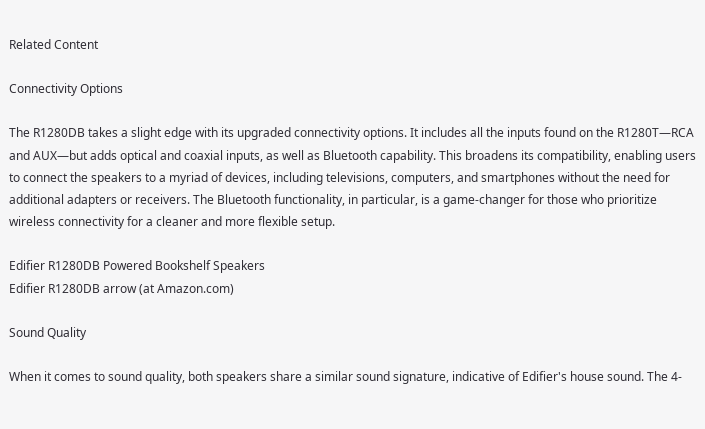Related Content

Connectivity Options

The R1280DB takes a slight edge with its upgraded connectivity options. It includes all the inputs found on the R1280T—RCA and AUX—but adds optical and coaxial inputs, as well as Bluetooth capability. This broadens its compatibility, enabling users to connect the speakers to a myriad of devices, including televisions, computers, and smartphones without the need for additional adapters or receivers. The Bluetooth functionality, in particular, is a game-changer for those who prioritize wireless connectivity for a cleaner and more flexible setup.

Edifier R1280DB Powered Bookshelf Speakers
Edifier R1280DB arrow (at Amazon.com)

Sound Quality

When it comes to sound quality, both speakers share a similar sound signature, indicative of Edifier's house sound. The 4-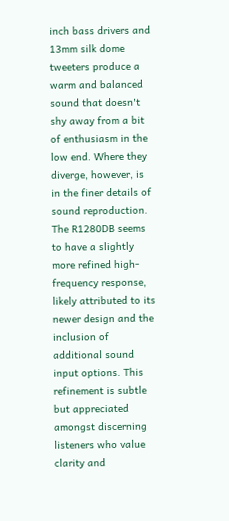inch bass drivers and 13mm silk dome tweeters produce a warm and balanced sound that doesn't shy away from a bit of enthusiasm in the low end. Where they diverge, however, is in the finer details of sound reproduction. The R1280DB seems to have a slightly more refined high-frequency response, likely attributed to its newer design and the inclusion of additional sound input options. This refinement is subtle but appreciated amongst discerning listeners who value clarity and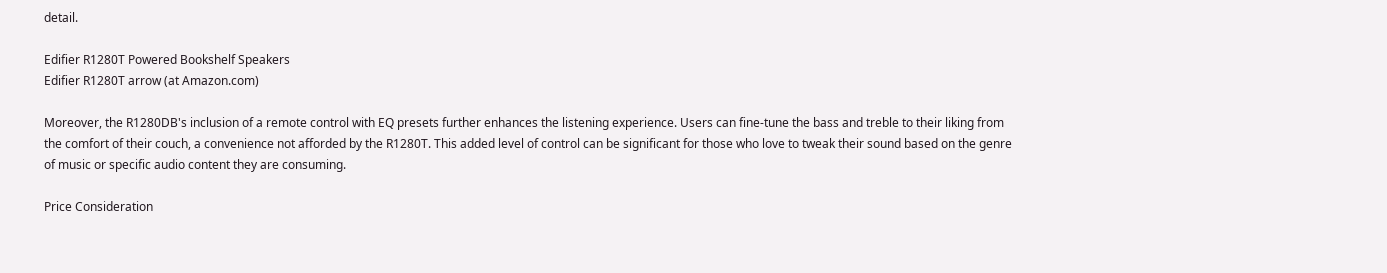detail.

Edifier R1280T Powered Bookshelf Speakers
Edifier R1280T arrow (at Amazon.com)

Moreover, the R1280DB's inclusion of a remote control with EQ presets further enhances the listening experience. Users can fine-tune the bass and treble to their liking from the comfort of their couch, a convenience not afforded by the R1280T. This added level of control can be significant for those who love to tweak their sound based on the genre of music or specific audio content they are consuming.

Price Consideration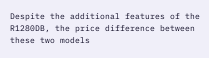Despite the additional features of the R1280DB, the price difference between these two models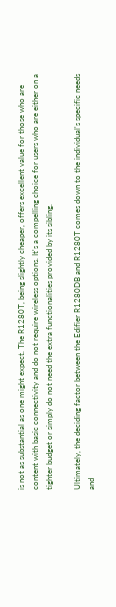is not as substantial as one might expect. The R1280T, being slightly cheaper, offers excellent value for those who are content with basic connectivity and do not require wireless options. It's a compelling choice for users who are either on a tighter budget or simply do not need the extra functionalities provided by its sibling.

Ultimately, the deciding factor between the Edifier R1280DB and R1280T comes down to the individual's specific needs and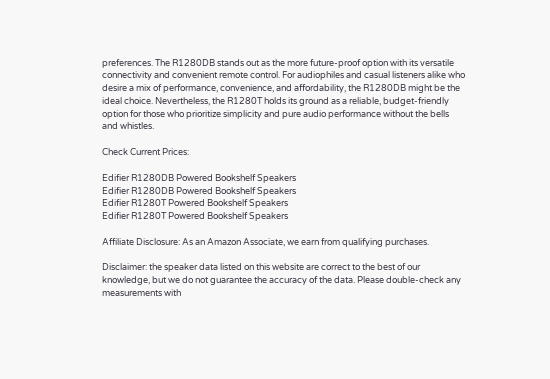preferences. The R1280DB stands out as the more future-proof option with its versatile connectivity and convenient remote control. For audiophiles and casual listeners alike who desire a mix of performance, convenience, and affordability, the R1280DB might be the ideal choice. Nevertheless, the R1280T holds its ground as a reliable, budget-friendly option for those who prioritize simplicity and pure audio performance without the bells and whistles.

Check Current Prices:

Edifier R1280DB Powered Bookshelf Speakers
Edifier R1280DB Powered Bookshelf Speakers
Edifier R1280T Powered Bookshelf Speakers
Edifier R1280T Powered Bookshelf Speakers

Affiliate Disclosure: As an Amazon Associate, we earn from qualifying purchases.

Disclaimer: the speaker data listed on this website are correct to the best of our knowledge, but we do not guarantee the accuracy of the data. Please double-check any measurements with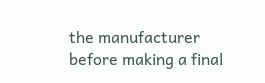the manufacturer before making a final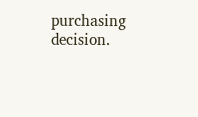purchasing decision.